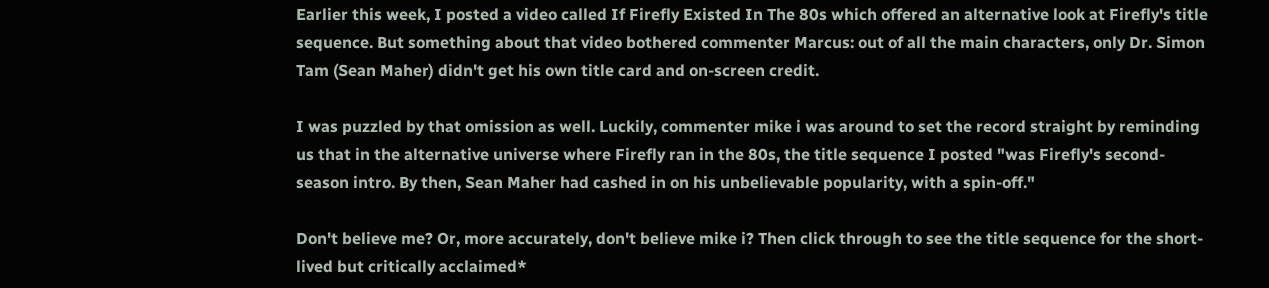Earlier this week, I posted a video called If Firefly Existed In The 80s which offered an alternative look at Firefly's title sequence. But something about that video bothered commenter Marcus: out of all the main characters, only Dr. Simon Tam (Sean Maher) didn't get his own title card and on-screen credit.

I was puzzled by that omission as well. Luckily, commenter mike i was around to set the record straight by reminding us that in the alternative universe where Firefly ran in the 80s, the title sequence I posted "was Firefly's second-season intro. By then, Sean Maher had cashed in on his unbelievable popularity, with a spin-off."

Don't believe me? Or, more accurately, don't believe mike i? Then click through to see the title sequence for the short-lived but critically acclaimed*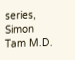series, Simon Tam M.D.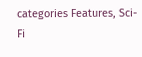categories Features, Sci-Fi